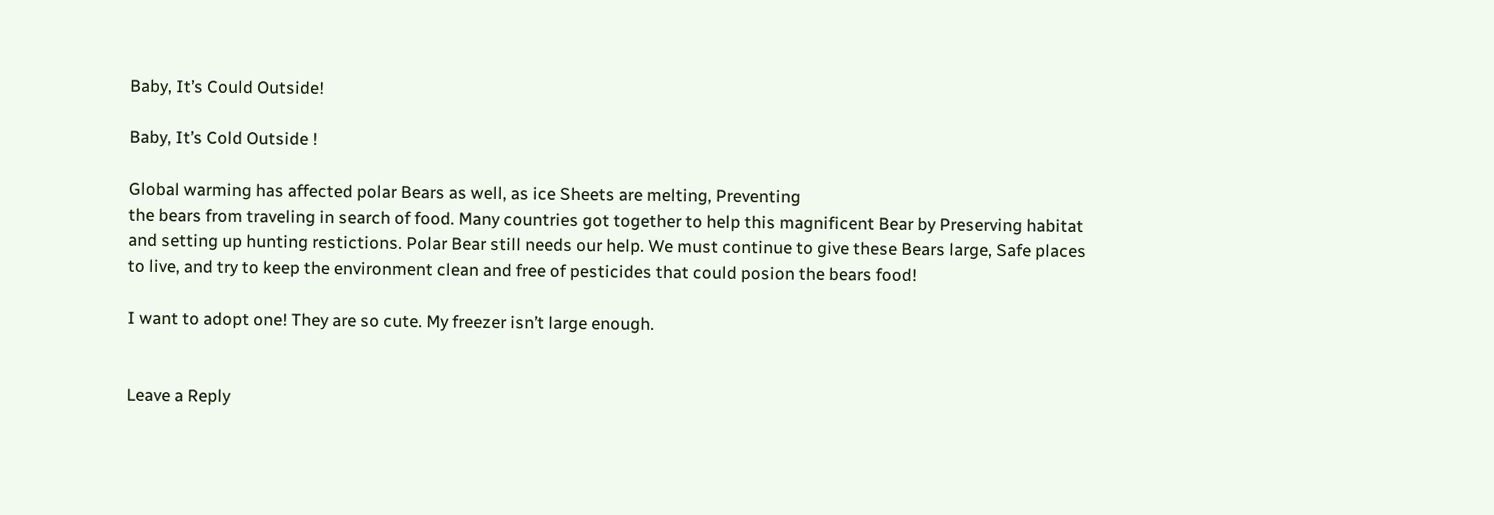Baby, It’s Could Outside!

Baby, It’s Cold Outside !

Global warming has affected polar Bears as well, as ice Sheets are melting, Preventing
the bears from traveling in search of food. Many countries got together to help this magnificent Bear by Preserving habitat and setting up hunting restictions. Polar Bear still needs our help. We must continue to give these Bears large, Safe places to live, and try to keep the environment clean and free of pesticides that could posion the bears food!

I want to adopt one! They are so cute. My freezer isn’t large enough.


Leave a Reply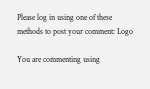Please log in using one of these methods to post your comment: Logo

You are commenting using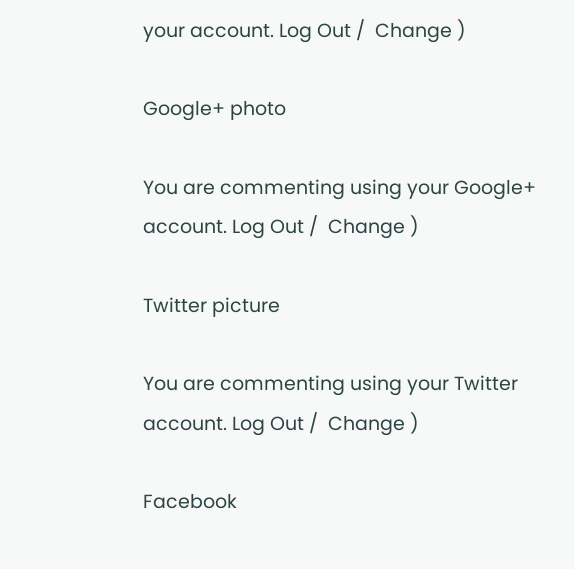your account. Log Out /  Change )

Google+ photo

You are commenting using your Google+ account. Log Out /  Change )

Twitter picture

You are commenting using your Twitter account. Log Out /  Change )

Facebook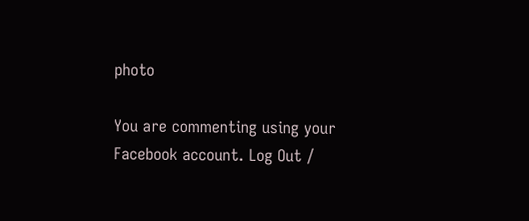photo

You are commenting using your Facebook account. Log Out /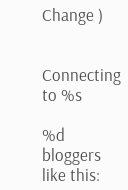Change )


Connecting to %s

%d bloggers like this: